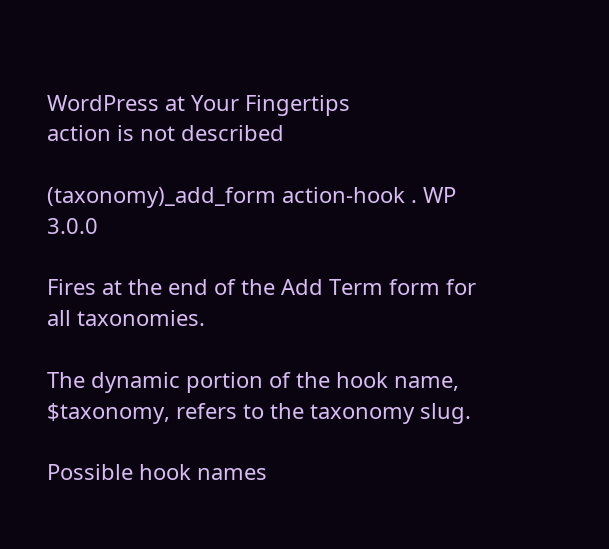WordPress at Your Fingertips
action is not described

(taxonomy)_add_form action-hook . WP 3.0.0

Fires at the end of the Add Term form for all taxonomies.

The dynamic portion of the hook name, $taxonomy, refers to the taxonomy slug.

Possible hook names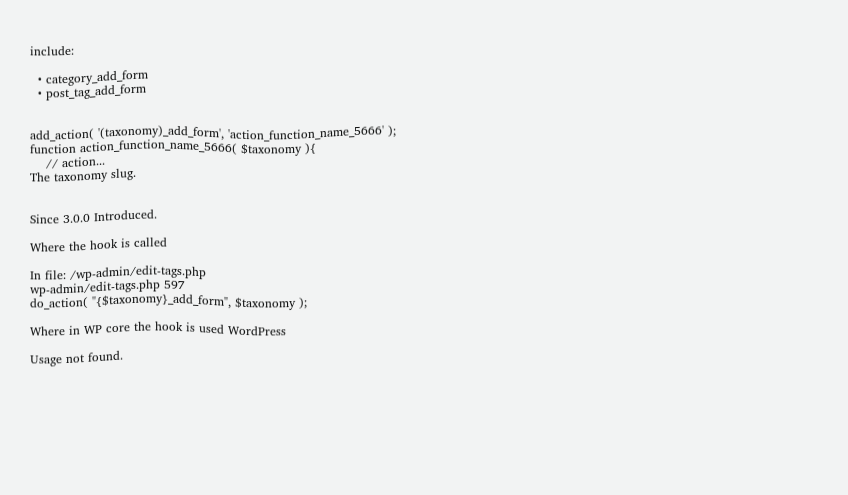include:

  • category_add_form
  • post_tag_add_form


add_action( '(taxonomy)_add_form', 'action_function_name_5666' );
function action_function_name_5666( $taxonomy ){
    // action...
The taxonomy slug.


Since 3.0.0 Introduced.

Where the hook is called

In file: /wp-admin/edit-tags.php
wp-admin/edit-tags.php 597
do_action( "{$taxonomy}_add_form", $taxonomy );

Where in WP core the hook is used WordPress

Usage not found.